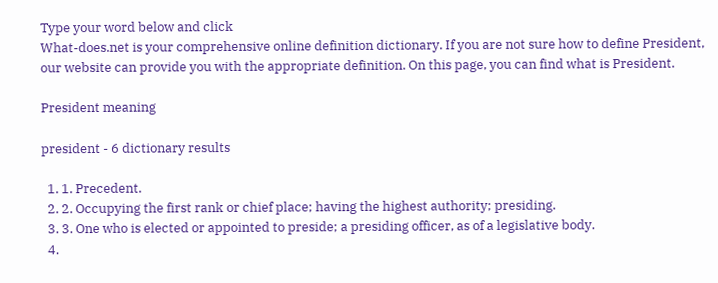Type your word below and click
What-does.net is your comprehensive online definition dictionary. If you are not sure how to define President, our website can provide you with the appropriate definition. On this page, you can find what is President.

President meaning

president - 6 dictionary results

  1. 1. Precedent.
  2. 2. Occupying the first rank or chief place; having the highest authority; presiding.
  3. 3. One who is elected or appointed to preside; a presiding officer, as of a legislative body.
  4.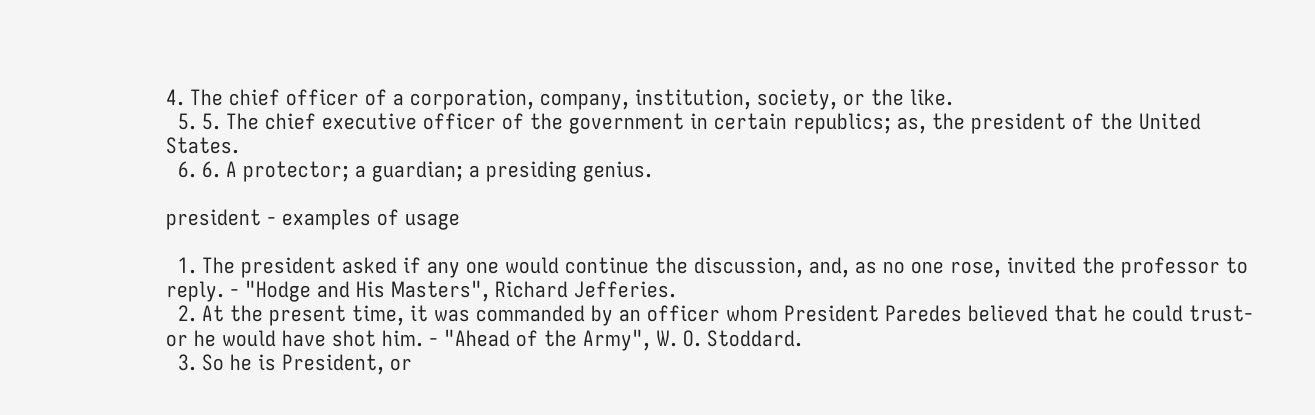4. The chief officer of a corporation, company, institution, society, or the like.
  5. 5. The chief executive officer of the government in certain republics; as, the president of the United States.
  6. 6. A protector; a guardian; a presiding genius.

president - examples of usage

  1. The president asked if any one would continue the discussion, and, as no one rose, invited the professor to reply. - "Hodge and His Masters", Richard Jefferies.
  2. At the present time, it was commanded by an officer whom President Paredes believed that he could trust- or he would have shot him. - "Ahead of the Army", W. O. Stoddard.
  3. So he is President, or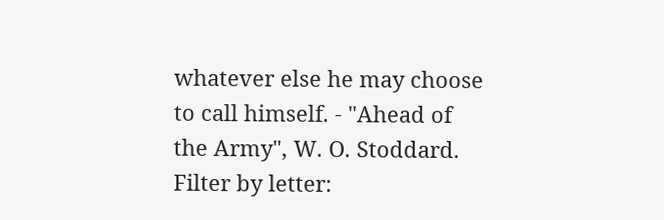whatever else he may choose to call himself. - "Ahead of the Army", W. O. Stoddard.
Filter by letter: